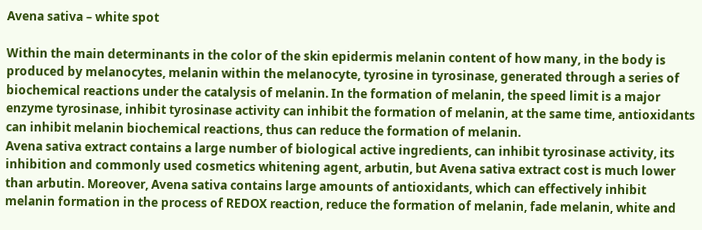Avena sativa – white spot

Within the main determinants in the color of the skin epidermis melanin content of how many, in the body is produced by melanocytes, melanin within the melanocyte, tyrosine in tyrosinase, generated through a series of biochemical reactions under the catalysis of melanin. In the formation of melanin, the speed limit is a major enzyme tyrosinase, inhibit tyrosinase activity can inhibit the formation of melanin, at the same time, antioxidants can inhibit melanin biochemical reactions, thus can reduce the formation of melanin.
Avena sativa extract contains a large number of biological active ingredients, can inhibit tyrosinase activity, its inhibition and commonly used cosmetics whitening agent, arbutin, but Avena sativa extract cost is much lower than arbutin. Moreover, Avena sativa contains large amounts of antioxidants, which can effectively inhibit melanin formation in the process of REDOX reaction, reduce the formation of melanin, fade melanin, white and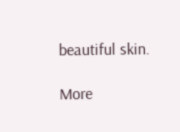beautiful skin.

More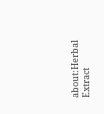about:Herbal Extract